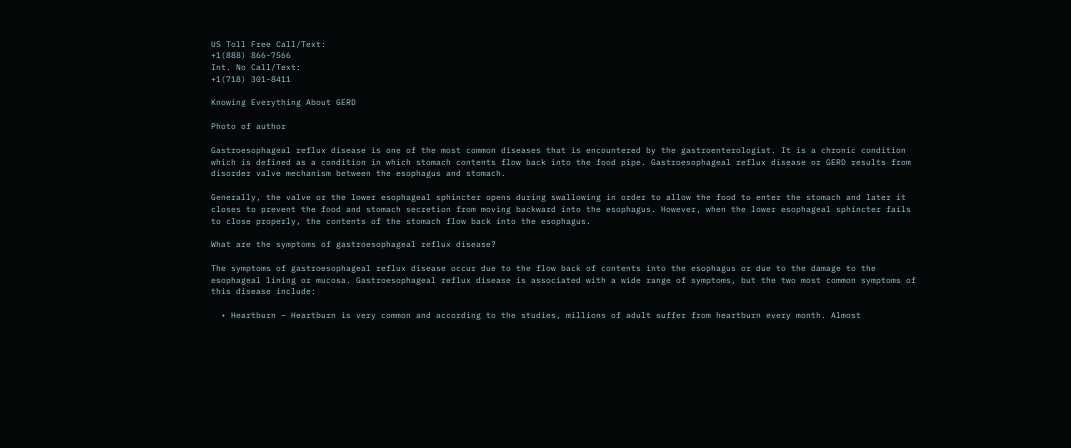US Toll Free Call/Text:
+1(888) 866-7566
Int. No Call/Text:
+1(718) 301-8411

Knowing Everything About GERD

Photo of author

Gastroesophageal reflux disease is one of the most common diseases that is encountered by the gastroenterologist. It is a chronic condition which is defined as a condition in which stomach contents flow back into the food pipe. Gastroesophageal reflux disease or GERD results from disorder valve mechanism between the esophagus and stomach.

Generally, the valve or the lower esophageal sphincter opens during swallowing in order to allow the food to enter the stomach and later it closes to prevent the food and stomach secretion from moving backward into the esophagus. However, when the lower esophageal sphincter fails to close properly, the contents of the stomach flow back into the esophagus.

What are the symptoms of gastroesophageal reflux disease?

The symptoms of gastroesophageal reflux disease occur due to the flow back of contents into the esophagus or due to the damage to the esophageal lining or mucosa. Gastroesophageal reflux disease is associated with a wide range of symptoms, but the two most common symptoms of this disease include:

  • Heartburn – Heartburn is very common and according to the studies, millions of adult suffer from heartburn every month. Almost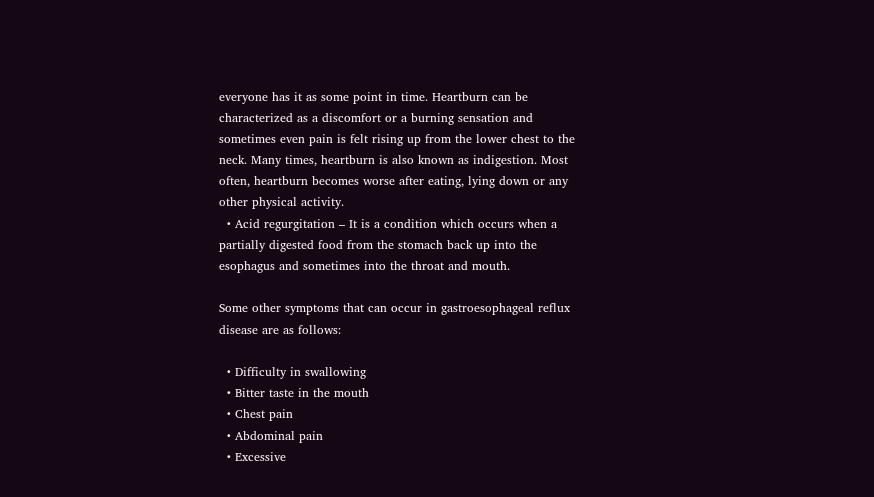everyone has it as some point in time. Heartburn can be characterized as a discomfort or a burning sensation and sometimes even pain is felt rising up from the lower chest to the neck. Many times, heartburn is also known as indigestion. Most often, heartburn becomes worse after eating, lying down or any other physical activity.
  • Acid regurgitation – It is a condition which occurs when a partially digested food from the stomach back up into the esophagus and sometimes into the throat and mouth.

Some other symptoms that can occur in gastroesophageal reflux disease are as follows:

  • Difficulty in swallowing
  • Bitter taste in the mouth
  • Chest pain
  • Abdominal pain
  • Excessive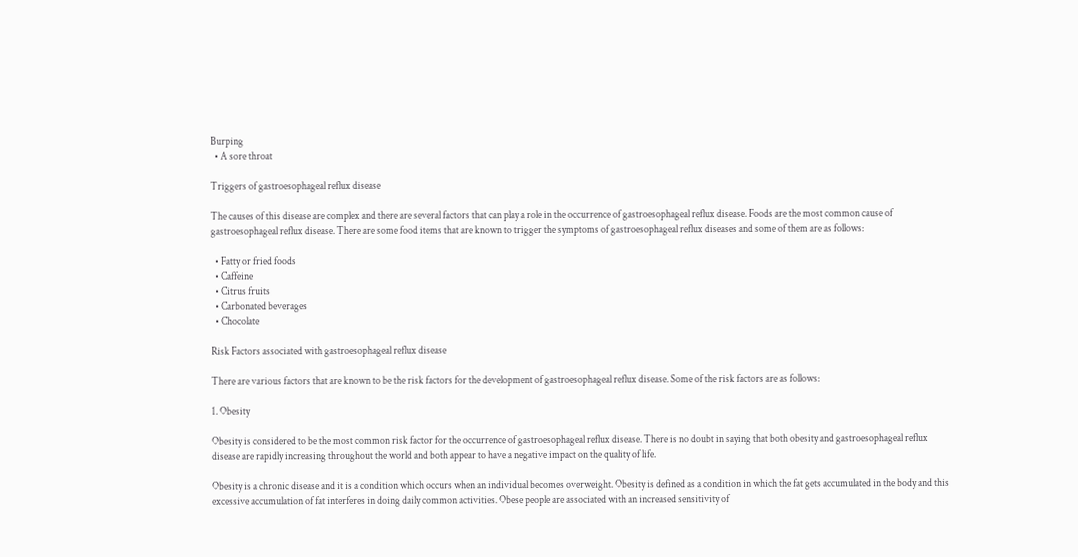Burping
  • A sore throat

Triggers of gastroesophageal reflux disease

The causes of this disease are complex and there are several factors that can play a role in the occurrence of gastroesophageal reflux disease. Foods are the most common cause of gastroesophageal reflux disease. There are some food items that are known to trigger the symptoms of gastroesophageal reflux diseases and some of them are as follows:

  • Fatty or fried foods
  • Caffeine
  • Citrus fruits
  • Carbonated beverages
  • Chocolate

Risk Factors associated with gastroesophageal reflux disease

There are various factors that are known to be the risk factors for the development of gastroesophageal reflux disease. Some of the risk factors are as follows:

1. Obesity

Obesity is considered to be the most common risk factor for the occurrence of gastroesophageal reflux disease. There is no doubt in saying that both obesity and gastroesophageal reflux disease are rapidly increasing throughout the world and both appear to have a negative impact on the quality of life.

Obesity is a chronic disease and it is a condition which occurs when an individual becomes overweight. Obesity is defined as a condition in which the fat gets accumulated in the body and this excessive accumulation of fat interferes in doing daily common activities. Obese people are associated with an increased sensitivity of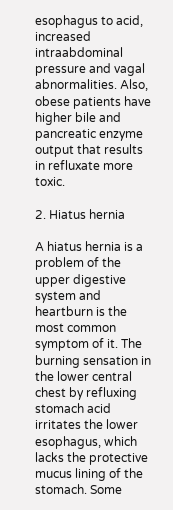esophagus to acid, increased intraabdominal pressure and vagal abnormalities. Also, obese patients have higher bile and pancreatic enzyme output that results in refluxate more toxic.

2. Hiatus hernia

A hiatus hernia is a problem of the upper digestive system and heartburn is the most common symptom of it. The burning sensation in the lower central chest by refluxing stomach acid irritates the lower esophagus, which lacks the protective mucus lining of the stomach. Some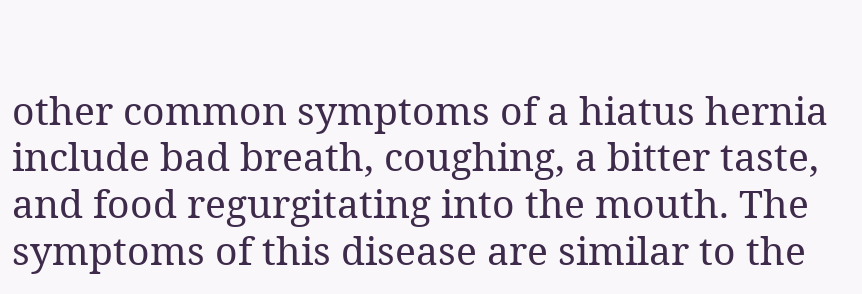other common symptoms of a hiatus hernia include bad breath, coughing, a bitter taste, and food regurgitating into the mouth. The symptoms of this disease are similar to the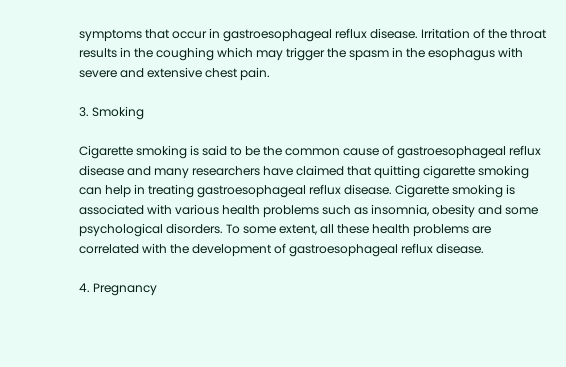symptoms that occur in gastroesophageal reflux disease. Irritation of the throat results in the coughing which may trigger the spasm in the esophagus with severe and extensive chest pain.

3. Smoking

Cigarette smoking is said to be the common cause of gastroesophageal reflux disease and many researchers have claimed that quitting cigarette smoking can help in treating gastroesophageal reflux disease. Cigarette smoking is associated with various health problems such as insomnia, obesity and some psychological disorders. To some extent, all these health problems are correlated with the development of gastroesophageal reflux disease.

4. Pregnancy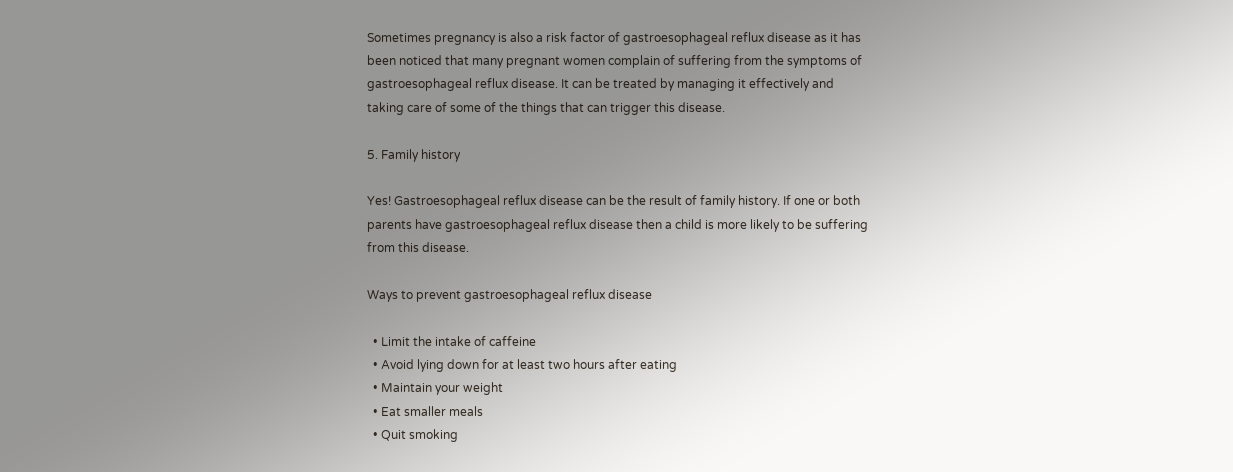Sometimes pregnancy is also a risk factor of gastroesophageal reflux disease as it has been noticed that many pregnant women complain of suffering from the symptoms of gastroesophageal reflux disease. It can be treated by managing it effectively and taking care of some of the things that can trigger this disease.

5. Family history

Yes! Gastroesophageal reflux disease can be the result of family history. If one or both parents have gastroesophageal reflux disease then a child is more likely to be suffering from this disease.

Ways to prevent gastroesophageal reflux disease

  • Limit the intake of caffeine
  • Avoid lying down for at least two hours after eating
  • Maintain your weight
  • Eat smaller meals
  • Quit smoking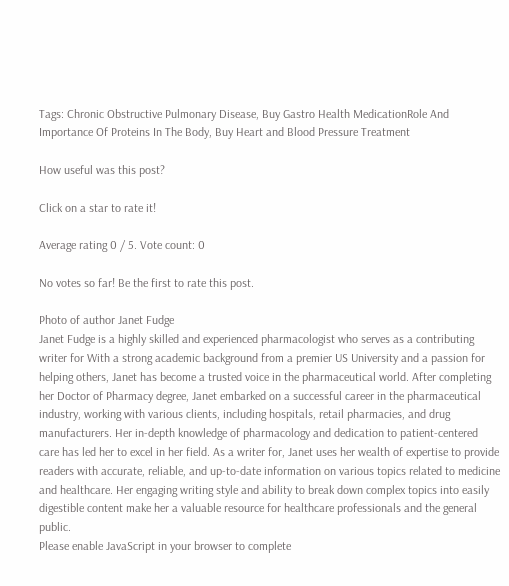Tags: Chronic Obstructive Pulmonary Disease, Buy Gastro Health MedicationRole And Importance Of Proteins In The Body, Buy Heart and Blood Pressure Treatment

How useful was this post?

Click on a star to rate it!

Average rating 0 / 5. Vote count: 0

No votes so far! Be the first to rate this post.

Photo of author Janet Fudge
Janet Fudge is a highly skilled and experienced pharmacologist who serves as a contributing writer for With a strong academic background from a premier US University and a passion for helping others, Janet has become a trusted voice in the pharmaceutical world. After completing her Doctor of Pharmacy degree, Janet embarked on a successful career in the pharmaceutical industry, working with various clients, including hospitals, retail pharmacies, and drug manufacturers. Her in-depth knowledge of pharmacology and dedication to patient-centered care has led her to excel in her field. As a writer for, Janet uses her wealth of expertise to provide readers with accurate, reliable, and up-to-date information on various topics related to medicine and healthcare. Her engaging writing style and ability to break down complex topics into easily digestible content make her a valuable resource for healthcare professionals and the general public.
Please enable JavaScript in your browser to complete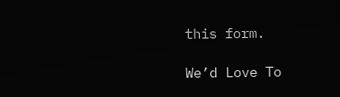this form.

We’d Love To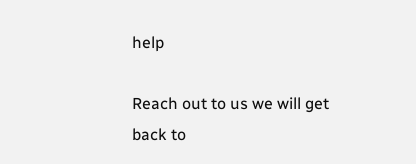help

Reach out to us we will get back to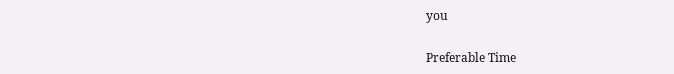you

Preferable Time